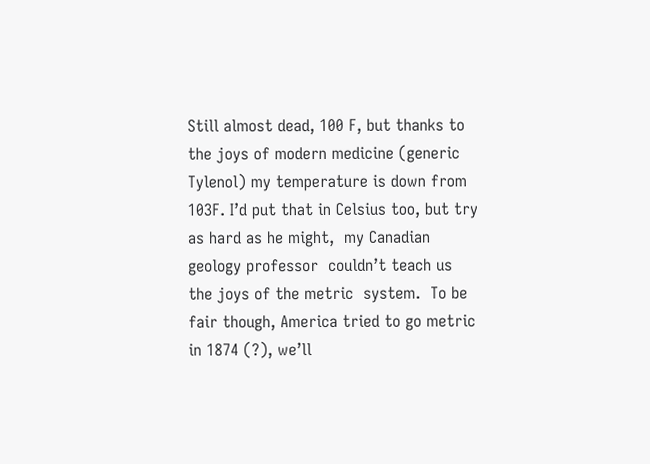Still almost dead, 100 F, but thanks to the joys of modern medicine (generic Tylenol) my temperature is down from 103F. I’d put that in Celsius too, but try as hard as he might,  my Canadian geology professor  couldn’t teach us the joys of the metric  system.  To be fair though, America tried to go metric in 1874 (?), we’ll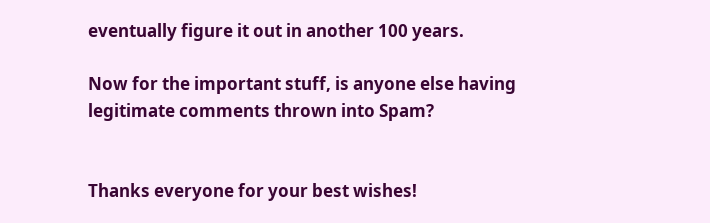eventually figure it out in another 100 years.

Now for the important stuff, is anyone else having legitimate comments thrown into Spam?


Thanks everyone for your best wishes!